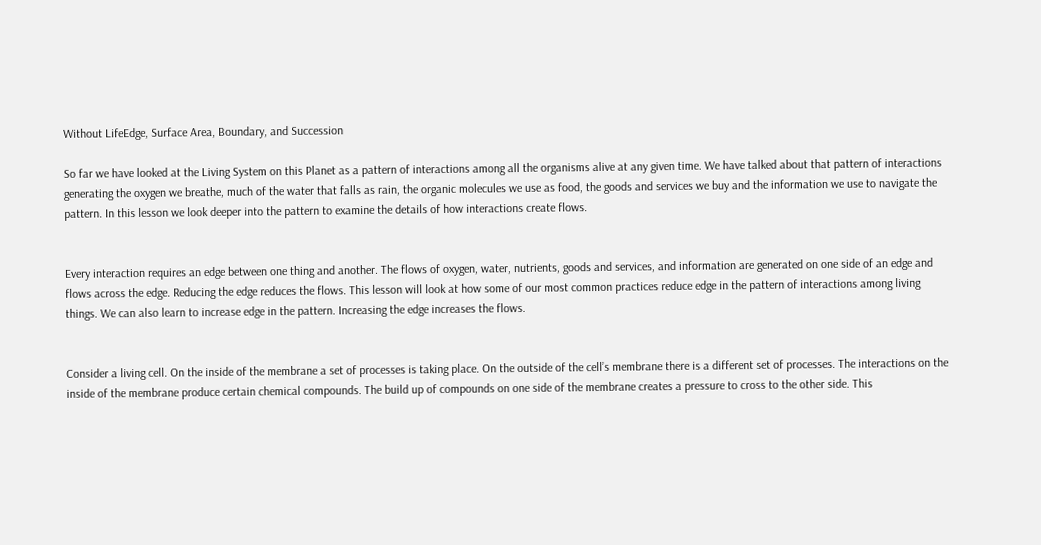Without LifeEdge, Surface Area, Boundary, and Succession

So far we have looked at the Living System on this Planet as a pattern of interactions among all the organisms alive at any given time. We have talked about that pattern of interactions generating the oxygen we breathe, much of the water that falls as rain, the organic molecules we use as food, the goods and services we buy and the information we use to navigate the pattern. In this lesson we look deeper into the pattern to examine the details of how interactions create flows.


Every interaction requires an edge between one thing and another. The flows of oxygen, water, nutrients, goods and services, and information are generated on one side of an edge and flows across the edge. Reducing the edge reduces the flows. This lesson will look at how some of our most common practices reduce edge in the pattern of interactions among living things. We can also learn to increase edge in the pattern. Increasing the edge increases the flows.


Consider a living cell. On the inside of the membrane a set of processes is taking place. On the outside of the cell’s membrane there is a different set of processes. The interactions on the inside of the membrane produce certain chemical compounds. The build up of compounds on one side of the membrane creates a pressure to cross to the other side. This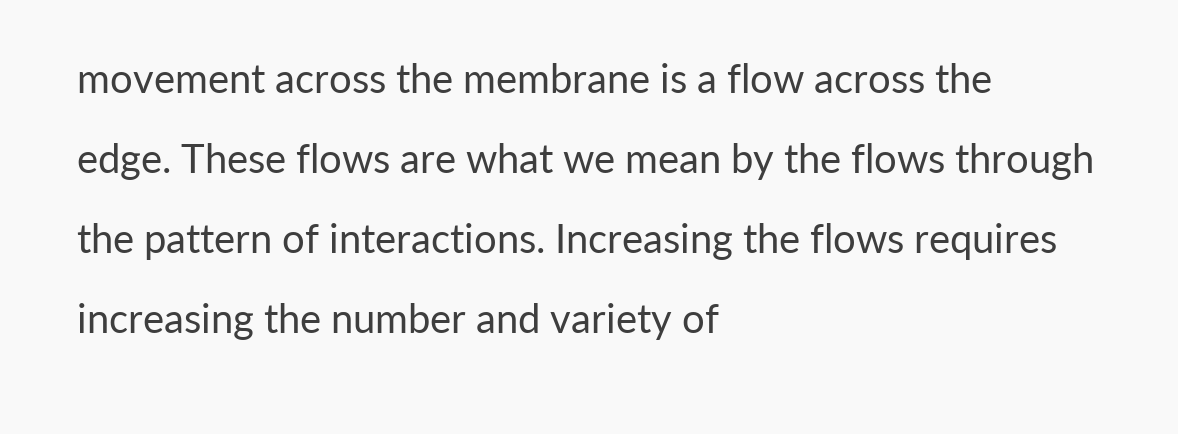movement across the membrane is a flow across the edge. These flows are what we mean by the flows through the pattern of interactions. Increasing the flows requires increasing the number and variety of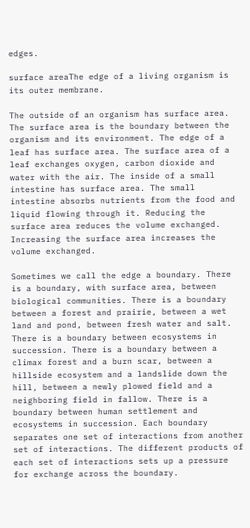edges.

surface areaThe edge of a living organism is its outer membrane.

The outside of an organism has surface area. The surface area is the boundary between the organism and its environment. The edge of a leaf has surface area. The surface area of a leaf exchanges oxygen, carbon dioxide and water with the air. The inside of a small intestine has surface area. The small intestine absorbs nutrients from the food and liquid flowing through it. Reducing the surface area reduces the volume exchanged. Increasing the surface area increases the volume exchanged.

Sometimes we call the edge a boundary. There is a boundary, with surface area, between biological communities. There is a boundary between a forest and prairie, between a wet land and pond, between fresh water and salt. There is a boundary between ecosystems in succession. There is a boundary between a climax forest and a burn scar, between a hillside ecosystem and a landslide down the hill, between a newly plowed field and a neighboring field in fallow. There is a boundary between human settlement and ecosystems in succession. Each boundary separates one set of interactions from another set of interactions. The different products of each set of interactions sets up a pressure for exchange across the boundary.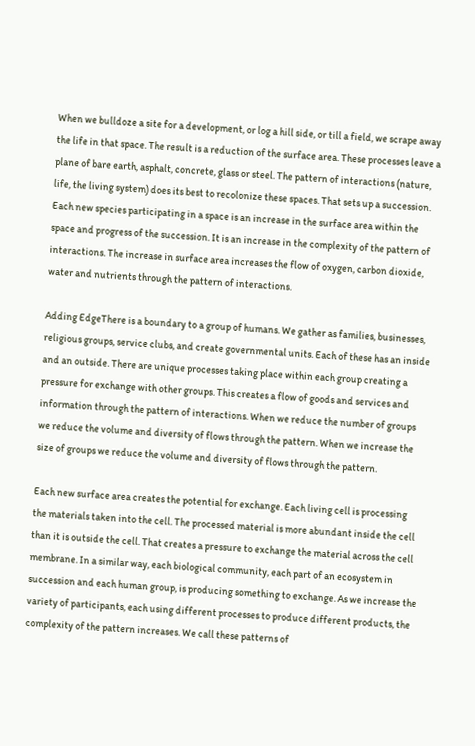When we bulldoze a site for a development, or log a hill side, or till a field, we scrape away the life in that space. The result is a reduction of the surface area. These processes leave a plane of bare earth, asphalt, concrete, glass or steel. The pattern of interactions (nature, life, the living system) does its best to recolonize these spaces. That sets up a succession. Each new species participating in a space is an increase in the surface area within the space and progress of the succession. It is an increase in the complexity of the pattern of interactions. The increase in surface area increases the flow of oxygen, carbon dioxide, water and nutrients through the pattern of interactions.

Adding EdgeThere is a boundary to a group of humans. We gather as families, businesses, religious groups, service clubs, and create governmental units. Each of these has an inside and an outside. There are unique processes taking place within each group creating a pressure for exchange with other groups. This creates a flow of goods and services and information through the pattern of interactions. When we reduce the number of groups we reduce the volume and diversity of flows through the pattern. When we increase the size of groups we reduce the volume and diversity of flows through the pattern.

Each new surface area creates the potential for exchange. Each living cell is processing the materials taken into the cell. The processed material is more abundant inside the cell than it is outside the cell. That creates a pressure to exchange the material across the cell membrane. In a similar way, each biological community, each part of an ecosystem in succession and each human group, is producing something to exchange. As we increase the variety of participants, each using different processes to produce different products, the complexity of the pattern increases. We call these patterns of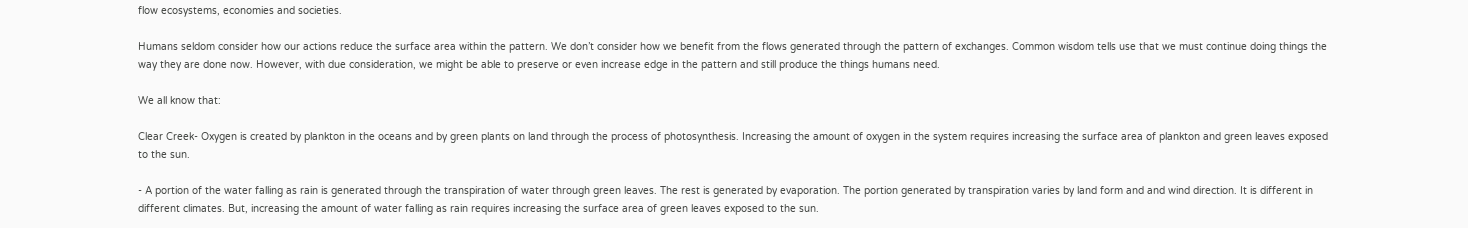flow ecosystems, economies and societies.

Humans seldom consider how our actions reduce the surface area within the pattern. We don’t consider how we benefit from the flows generated through the pattern of exchanges. Common wisdom tells use that we must continue doing things the way they are done now. However, with due consideration, we might be able to preserve or even increase edge in the pattern and still produce the things humans need.

We all know that:

Clear Creek- Oxygen is created by plankton in the oceans and by green plants on land through the process of photosynthesis. Increasing the amount of oxygen in the system requires increasing the surface area of plankton and green leaves exposed to the sun.

- A portion of the water falling as rain is generated through the transpiration of water through green leaves. The rest is generated by evaporation. The portion generated by transpiration varies by land form and and wind direction. It is different in different climates. But, increasing the amount of water falling as rain requires increasing the surface area of green leaves exposed to the sun.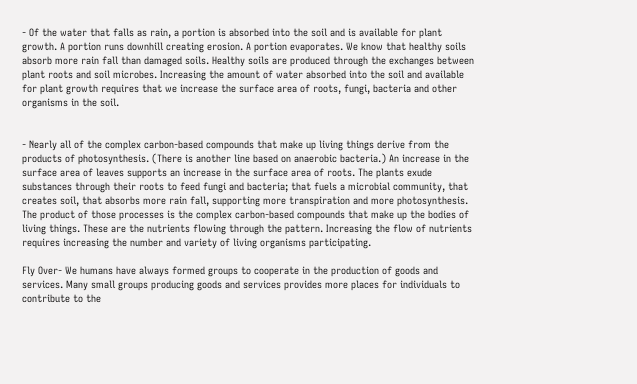- Of the water that falls as rain, a portion is absorbed into the soil and is available for plant growth. A portion runs downhill creating erosion. A portion evaporates. We know that healthy soils absorb more rain fall than damaged soils. Healthy soils are produced through the exchanges between plant roots and soil microbes. Increasing the amount of water absorbed into the soil and available for plant growth requires that we increase the surface area of roots, fungi, bacteria and other organisms in the soil.


- Nearly all of the complex carbon-based compounds that make up living things derive from the products of photosynthesis. (There is another line based on anaerobic bacteria.) An increase in the surface area of leaves supports an increase in the surface area of roots. The plants exude substances through their roots to feed fungi and bacteria; that fuels a microbial community, that creates soil, that absorbs more rain fall, supporting more transpiration and more photosynthesis. The product of those processes is the complex carbon-based compounds that make up the bodies of living things. These are the nutrients flowing through the pattern. Increasing the flow of nutrients requires increasing the number and variety of living organisms participating.

Fly Over- We humans have always formed groups to cooperate in the production of goods and services. Many small groups producing goods and services provides more places for individuals to contribute to the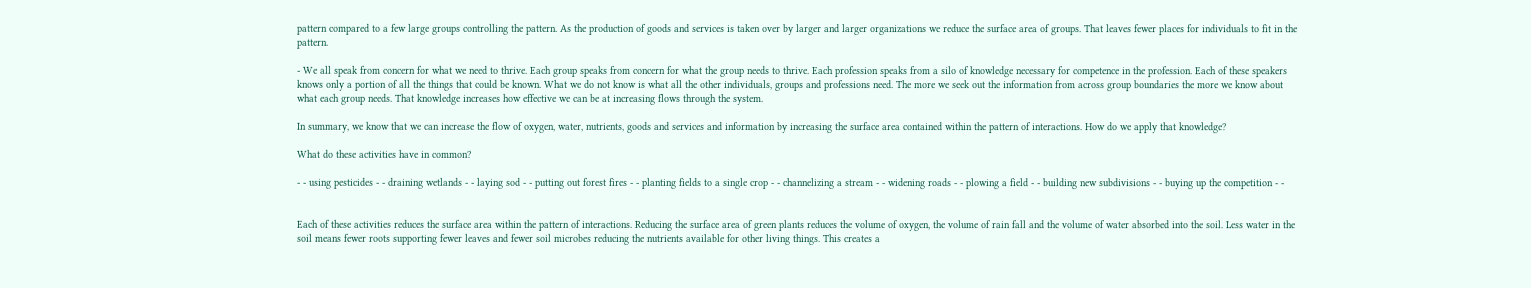pattern compared to a few large groups controlling the pattern. As the production of goods and services is taken over by larger and larger organizations we reduce the surface area of groups. That leaves fewer places for individuals to fit in the pattern.

- We all speak from concern for what we need to thrive. Each group speaks from concern for what the group needs to thrive. Each profession speaks from a silo of knowledge necessary for competence in the profession. Each of these speakers knows only a portion of all the things that could be known. What we do not know is what all the other individuals, groups and professions need. The more we seek out the information from across group boundaries the more we know about what each group needs. That knowledge increases how effective we can be at increasing flows through the system.

In summary, we know that we can increase the flow of oxygen, water, nutrients, goods and services and information by increasing the surface area contained within the pattern of interactions. How do we apply that knowledge?

What do these activities have in common?

- - using pesticides - - draining wetlands - - laying sod - - putting out forest fires - - planting fields to a single crop - - channelizing a stream - - widening roads - - plowing a field - - building new subdivisions - - buying up the competition - -


Each of these activities reduces the surface area within the pattern of interactions. Reducing the surface area of green plants reduces the volume of oxygen, the volume of rain fall and the volume of water absorbed into the soil. Less water in the soil means fewer roots supporting fewer leaves and fewer soil microbes reducing the nutrients available for other living things. This creates a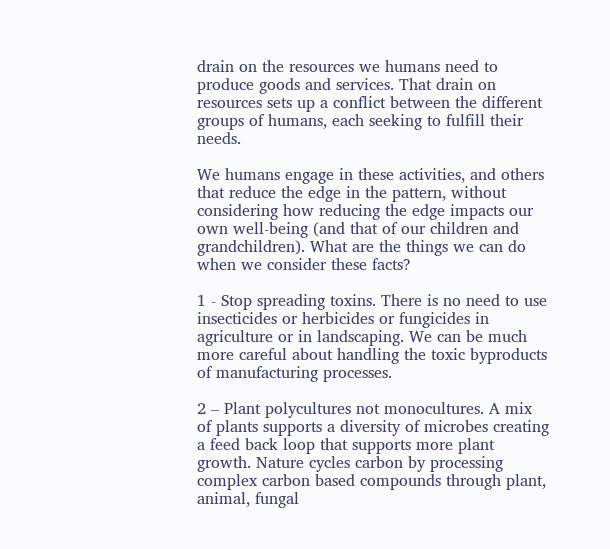drain on the resources we humans need to produce goods and services. That drain on resources sets up a conflict between the different groups of humans, each seeking to fulfill their needs.

We humans engage in these activities, and others that reduce the edge in the pattern, without considering how reducing the edge impacts our own well-being (and that of our children and grandchildren). What are the things we can do when we consider these facts?

1 - Stop spreading toxins. There is no need to use insecticides or herbicides or fungicides in agriculture or in landscaping. We can be much more careful about handling the toxic byproducts of manufacturing processes.

2 – Plant polycultures not monocultures. A mix of plants supports a diversity of microbes creating a feed back loop that supports more plant growth. Nature cycles carbon by processing complex carbon based compounds through plant, animal, fungal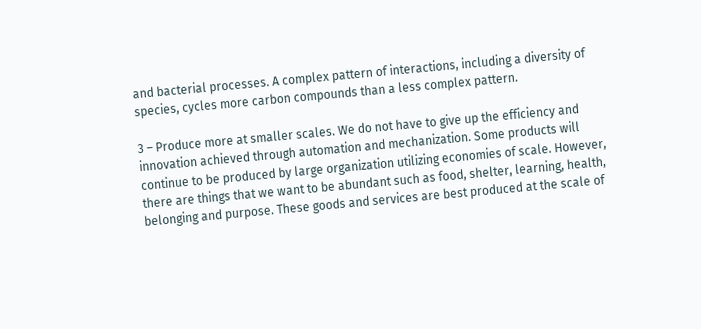and bacterial processes. A complex pattern of interactions, including a diversity of species, cycles more carbon compounds than a less complex pattern.

3 – Produce more at smaller scales. We do not have to give up the efficiency and innovation achieved through automation and mechanization. Some products will continue to be produced by large organization utilizing economies of scale. However, there are things that we want to be abundant such as food, shelter, learning, health, belonging and purpose. These goods and services are best produced at the scale of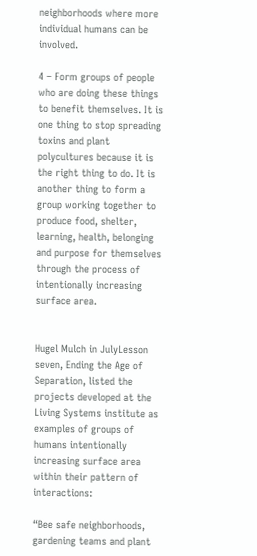neighborhoods where more individual humans can be involved.

4 – Form groups of people who are doing these things to benefit themselves. It is one thing to stop spreading toxins and plant polycultures because it is the right thing to do. It is another thing to form a group working together to produce food, shelter, learning, health, belonging and purpose for themselves through the process of intentionally increasing surface area.


Hugel Mulch in JulyLesson seven, Ending the Age of Separation, listed the projects developed at the Living Systems institute as examples of groups of humans intentionally increasing surface area within their pattern of interactions:

“Bee safe neighborhoods, gardening teams and plant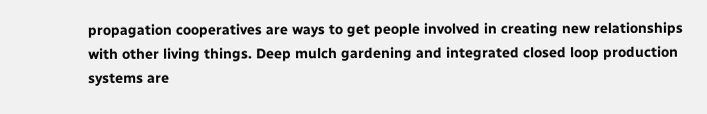propagation cooperatives are ways to get people involved in creating new relationships with other living things. Deep mulch gardening and integrated closed loop production systems are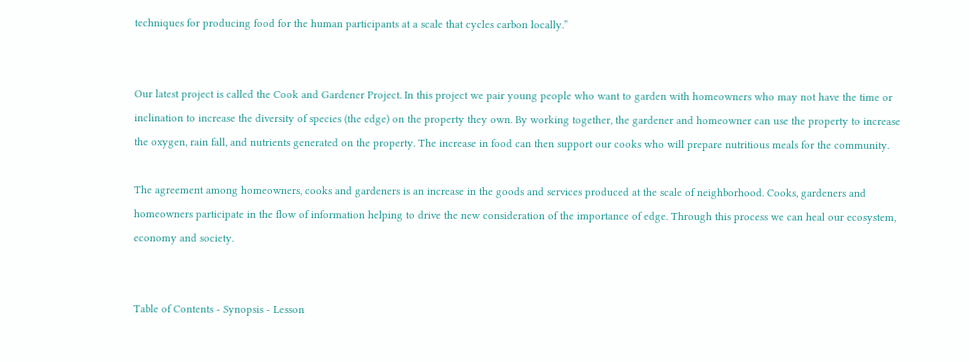techniques for producing food for the human participants at a scale that cycles carbon locally.”


Our latest project is called the Cook and Gardener Project. In this project we pair young people who want to garden with homeowners who may not have the time or inclination to increase the diversity of species (the edge) on the property they own. By working together, the gardener and homeowner can use the property to increase the oxygen, rain fall, and nutrients generated on the property. The increase in food can then support our cooks who will prepare nutritious meals for the community.

The agreement among homeowners, cooks and gardeners is an increase in the goods and services produced at the scale of neighborhood. Cooks, gardeners and homeowners participate in the flow of information helping to drive the new consideration of the importance of edge. Through this process we can heal our ecosystem, economy and society.


Table of Contents - Synopsis - Lesson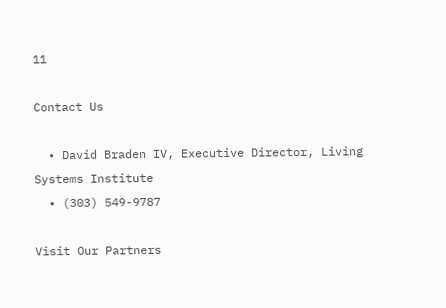11

Contact Us

  • David Braden IV, Executive Director, Living Systems Institute
  • (303) 549-9787

Visit Our Partners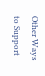Other Ways to Support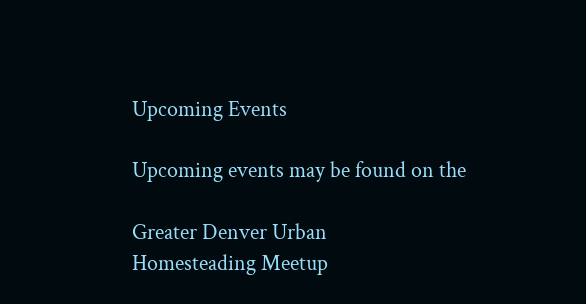Upcoming Events

Upcoming events may be found on the

Greater Denver Urban
Homesteading Meetup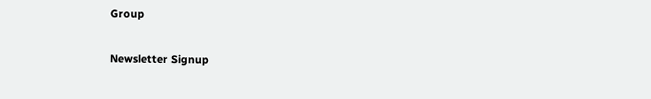Group

Newsletter Signup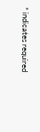* indicates required